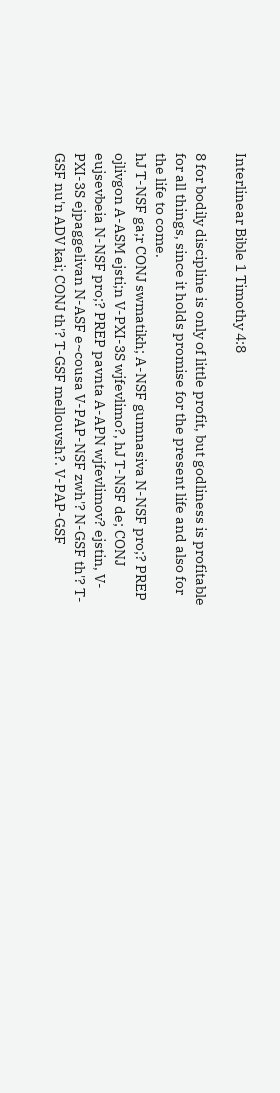Interlinear Bible 1 Timothy 4:8

8 for bodily discipline is only of little profit, but godliness is profitable for all things, since it holds promise for the present life and also for the life to come.
hJ T-NSF ga;r CONJ swmatikh; A-NSF gumnasiva N-NSF pro;? PREP ojlivgon A-ASM ejsti;n V-PXI-3S wjfevlimo?, hJ T-NSF de; CONJ eujsevbeia N-NSF pro;? PREP pavnta A-APN wjfevlimov? ejstin, V-PXI-3S ejpaggelivan N-ASF e~cousa V-PAP-NSF zwh'? N-GSF th'? T-GSF nu'n ADV kai; CONJ th'? T-GSF mellouvsh?. V-PAP-GSF